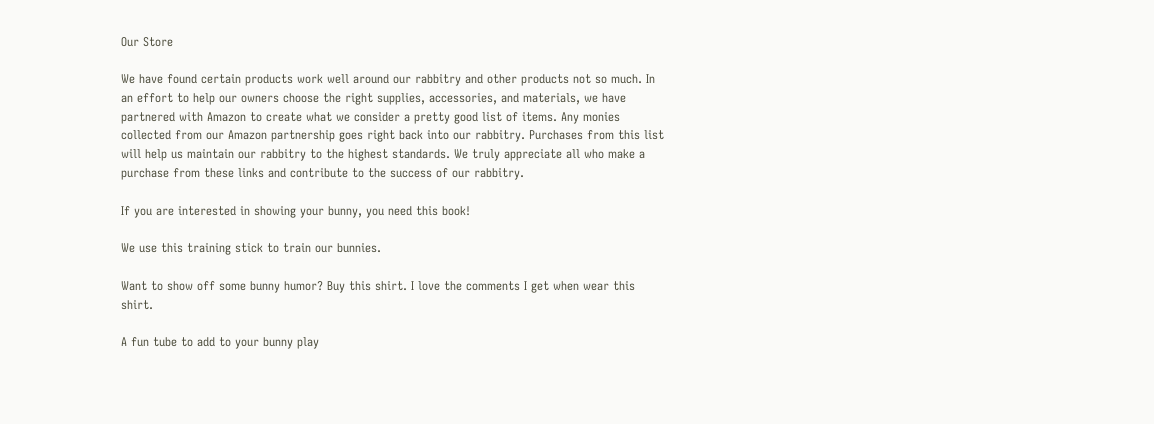Our Store

We have found certain products work well around our rabbitry and other products not so much. In an effort to help our owners choose the right supplies, accessories, and materials, we have partnered with Amazon to create what we consider a pretty good list of items. Any monies collected from our Amazon partnership goes right back into our rabbitry. Purchases from this list will help us maintain our rabbitry to the highest standards. We truly appreciate all who make a purchase from these links and contribute to the success of our rabbitry.

If you are interested in showing your bunny, you need this book!

We use this training stick to train our bunnies.

Want to show off some bunny humor? Buy this shirt. I love the comments I get when wear this shirt.

A fun tube to add to your bunny play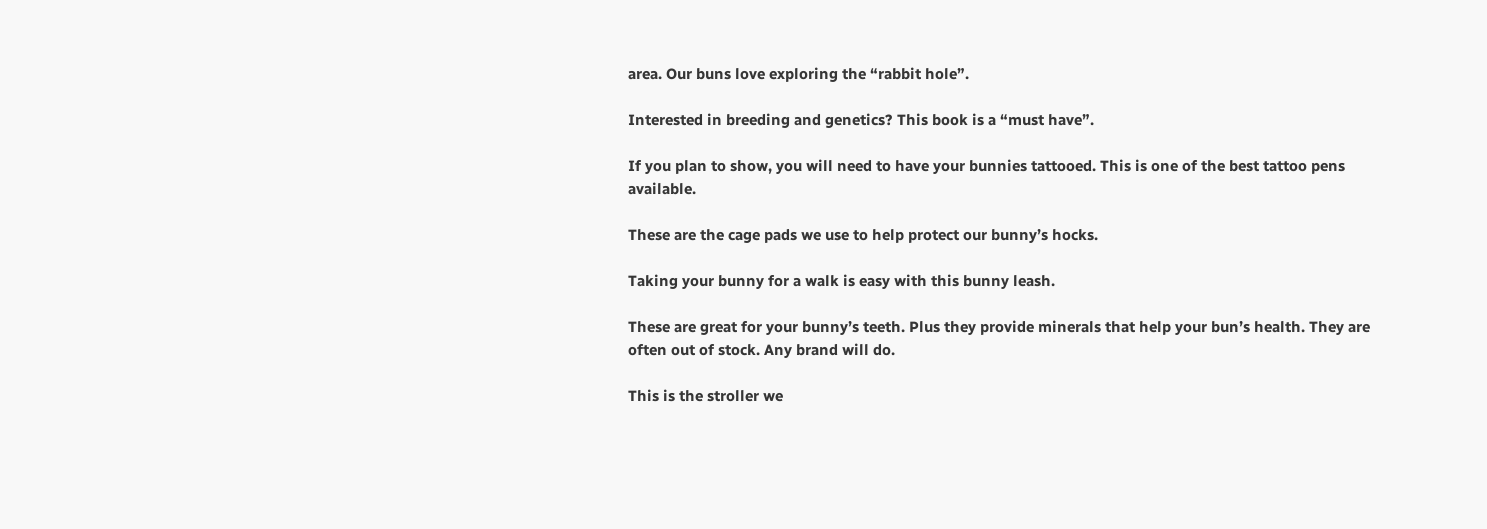area. Our buns love exploring the “rabbit hole”.

Interested in breeding and genetics? This book is a “must have”.

If you plan to show, you will need to have your bunnies tattooed. This is one of the best tattoo pens available.

These are the cage pads we use to help protect our bunny’s hocks.

Taking your bunny for a walk is easy with this bunny leash.

These are great for your bunny’s teeth. Plus they provide minerals that help your bun’s health. They are often out of stock. Any brand will do.

This is the stroller we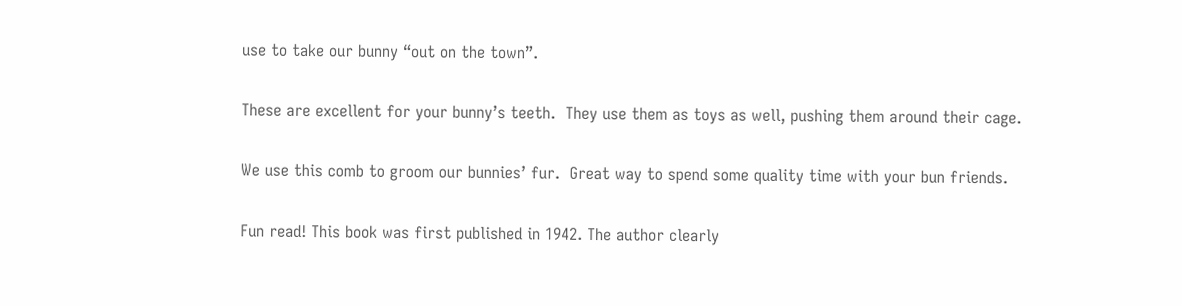use to take our bunny “out on the town”.

These are excellent for your bunny’s teeth.  They use them as toys as well, pushing them around their cage.

We use this comb to groom our bunnies’ fur.  Great way to spend some quality time with your bun friends.

Fun read! This book was first published in 1942. The author clearly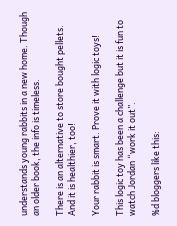understands young rabbits in a new home. Though an older book, the info is timeless.

There is an alternative to store bought pellets. And it is healthier, too!

Your rabbit is smart. Prove it with logic toys!

This logic toy has been a challenge but it is fun to watch Jordan “work it out”.

%d bloggers like this: